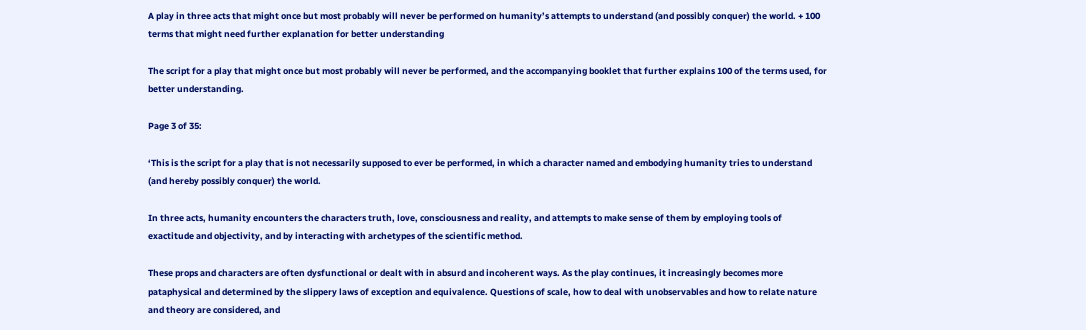A play in three acts that might once but most probably will never be performed on humanity’s attempts to understand (and possibly conquer) the world. + 100 terms that might need further explanation for better understanding

The script for a play that might once but most probably will never be performed, and the accompanying booklet that further explains 100 of the terms used, for better understanding.

Page 3 of 35:

‘This is the script for a play that is not necessarily supposed to ever be performed, in which a character named and embodying humanity tries to understand (and hereby possibly conquer) the world.

In three acts, humanity encounters the characters truth, love, consciousness and reality, and attempts to make sense of them by employing tools of exactitude and objectivity, and by interacting with archetypes of the scientific method.

These props and characters are often dysfunctional or dealt with in absurd and incoherent ways. As the play continues, it increasingly becomes more pataphysical and determined by the slippery laws of exception and equivalence. Questions of scale, how to deal with unobservables and how to relate nature and theory are considered, and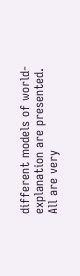different models of world-explanation are presented. All are very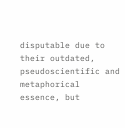disputable due to their outdated, pseudoscientific and metaphorical essence, but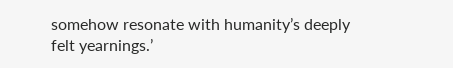somehow resonate with humanity’s deeply felt yearnings.’